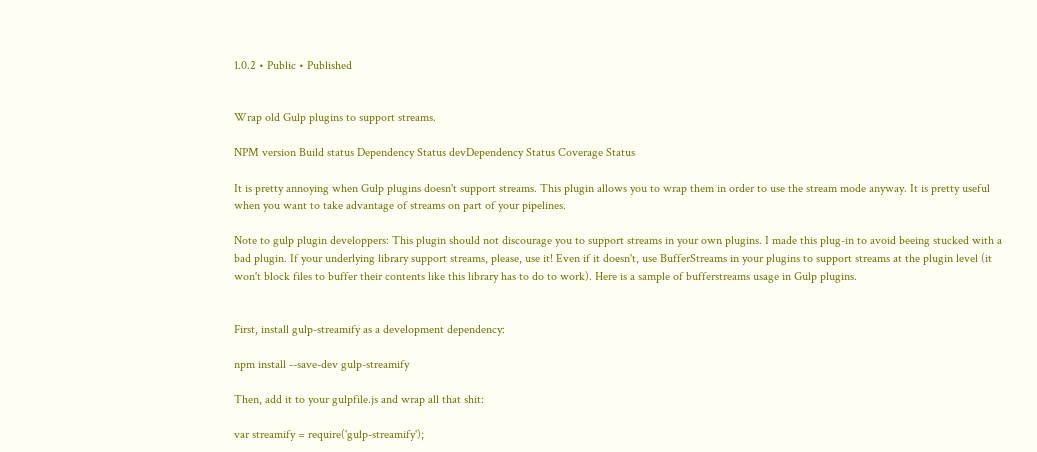1.0.2 • Public • Published


Wrap old Gulp plugins to support streams.

NPM version Build status Dependency Status devDependency Status Coverage Status

It is pretty annoying when Gulp plugins doesn't support streams. This plugin allows you to wrap them in order to use the stream mode anyway. It is pretty useful when you want to take advantage of streams on part of your pipelines.

Note to gulp plugin developpers: This plugin should not discourage you to support streams in your own plugins. I made this plug-in to avoid beeing stucked with a bad plugin. If your underlying library support streams, please, use it! Even if it doesn't, use BufferStreams in your plugins to support streams at the plugin level (it won't block files to buffer their contents like this library has to do to work). Here is a sample of bufferstreams usage in Gulp plugins.


First, install gulp-streamify as a development dependency:

npm install --save-dev gulp-streamify

Then, add it to your gulpfile.js and wrap all that shit:

var streamify = require('gulp-streamify');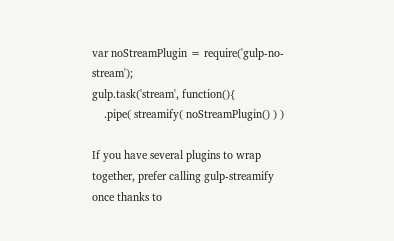var noStreamPlugin = require('gulp-no-stream');
gulp.task('stream', function(){
    .pipe( streamify( noStreamPlugin() ) )

If you have several plugins to wrap together, prefer calling gulp-streamify once thanks to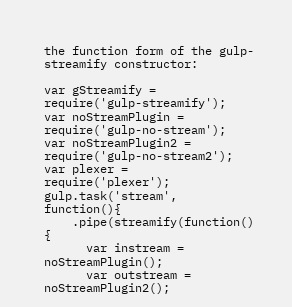the function form of the gulp-streamify constructor:

var gStreamify = require('gulp-streamify');
var noStreamPlugin = require('gulp-no-stream');
var noStreamPlugin2 = require('gulp-no-stream2');
var plexer = require('plexer');
gulp.task('stream', function(){
    .pipe(streamify(function() {
      var instream = noStreamPlugin();
      var outstream = noStreamPlugin2();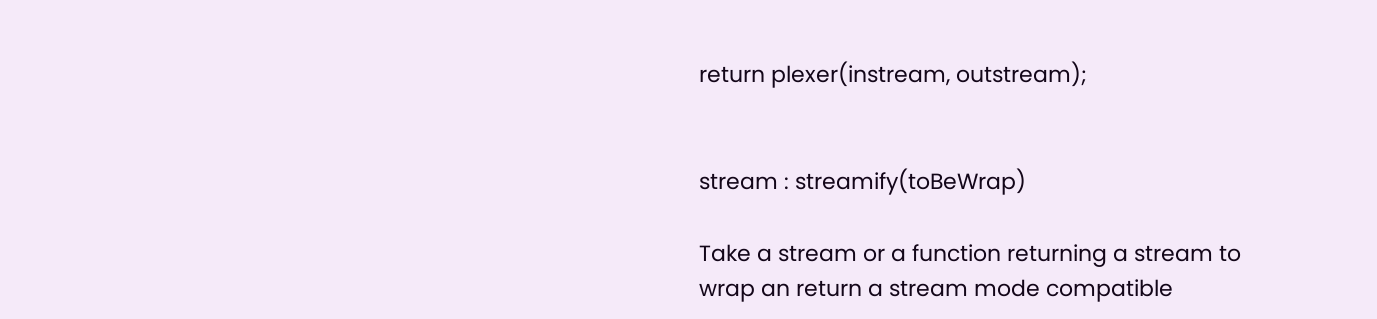return plexer(instream, outstream);


stream : streamify(toBeWrap)

Take a stream or a function returning a stream to wrap an return a stream mode compatible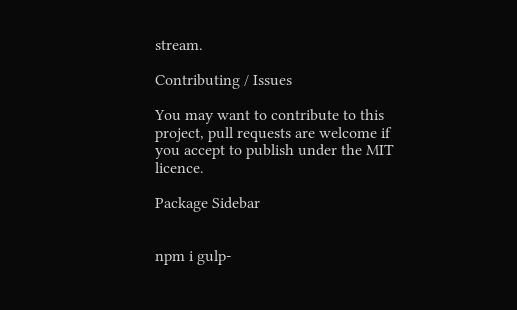stream.

Contributing / Issues

You may want to contribute to this project, pull requests are welcome if you accept to publish under the MIT licence.

Package Sidebar


npm i gulp-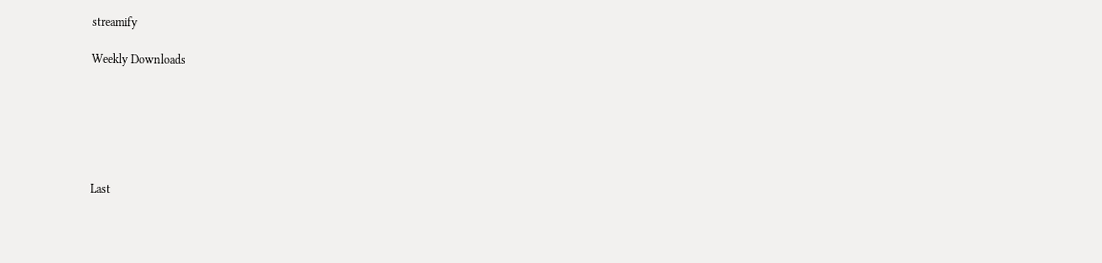streamify

Weekly Downloads






Last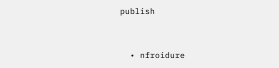publish


  • nfroidure